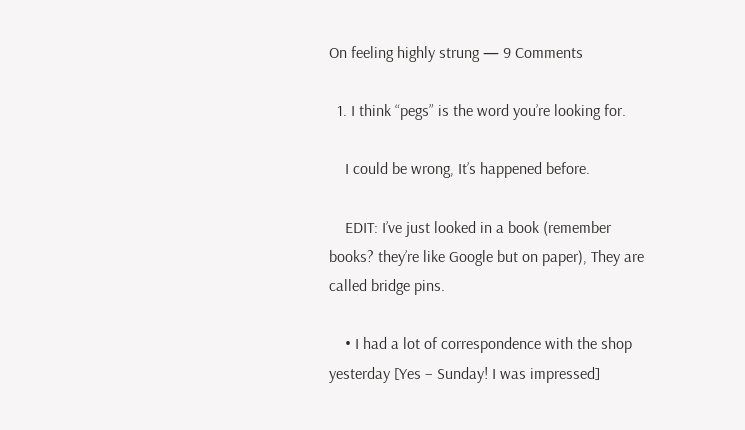On feeling highly strung — 9 Comments

  1. I think “pegs” is the word you’re looking for.

    I could be wrong, It’s happened before.

    EDIT: I’ve just looked in a book (remember books? they’re like Google but on paper), They are called bridge pins.

    • I had a lot of correspondence with the shop yesterday [Yes – Sunday! I was impressed]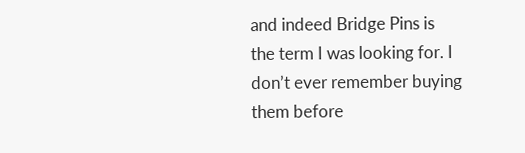and indeed Bridge Pins is the term I was looking for. I don’t ever remember buying them before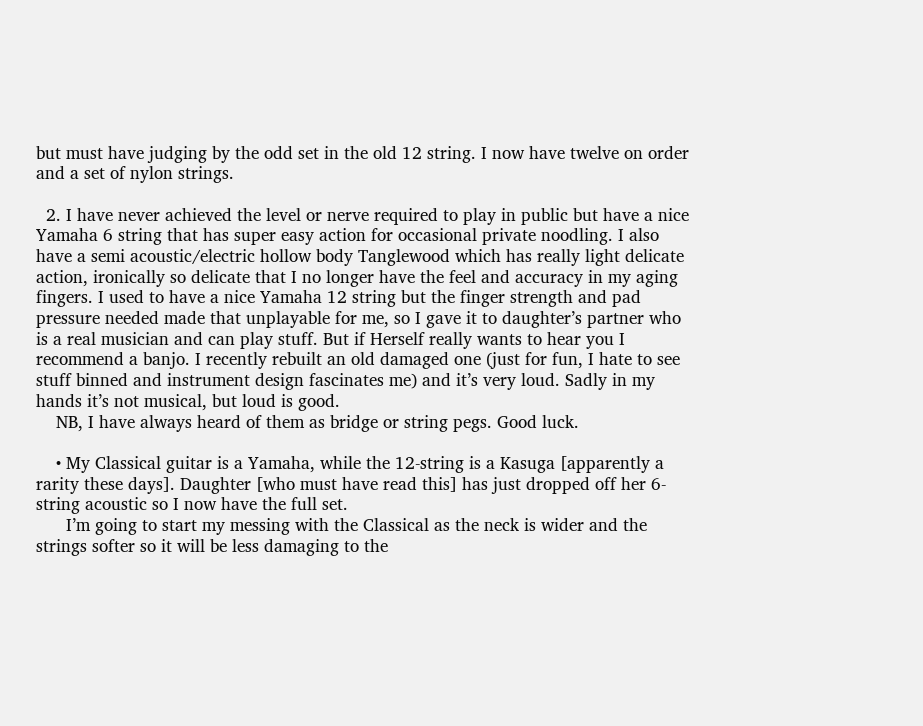but must have judging by the odd set in the old 12 string. I now have twelve on order and a set of nylon strings.

  2. I have never achieved the level or nerve required to play in public but have a nice Yamaha 6 string that has super easy action for occasional private noodling. I also have a semi acoustic/electric hollow body Tanglewood which has really light delicate action, ironically so delicate that I no longer have the feel and accuracy in my aging fingers. I used to have a nice Yamaha 12 string but the finger strength and pad pressure needed made that unplayable for me, so I gave it to daughter’s partner who is a real musician and can play stuff. But if Herself really wants to hear you I recommend a banjo. I recently rebuilt an old damaged one (just for fun, I hate to see stuff binned and instrument design fascinates me) and it’s very loud. Sadly in my hands it’s not musical, but loud is good.
    NB, I have always heard of them as bridge or string pegs. Good luck.

    • My Classical guitar is a Yamaha, while the 12-string is a Kasuga [apparently a rarity these days]. Daughter [who must have read this] has just dropped off her 6-string acoustic so I now have the full set.
      I’m going to start my messing with the Classical as the neck is wider and the strings softer so it will be less damaging to the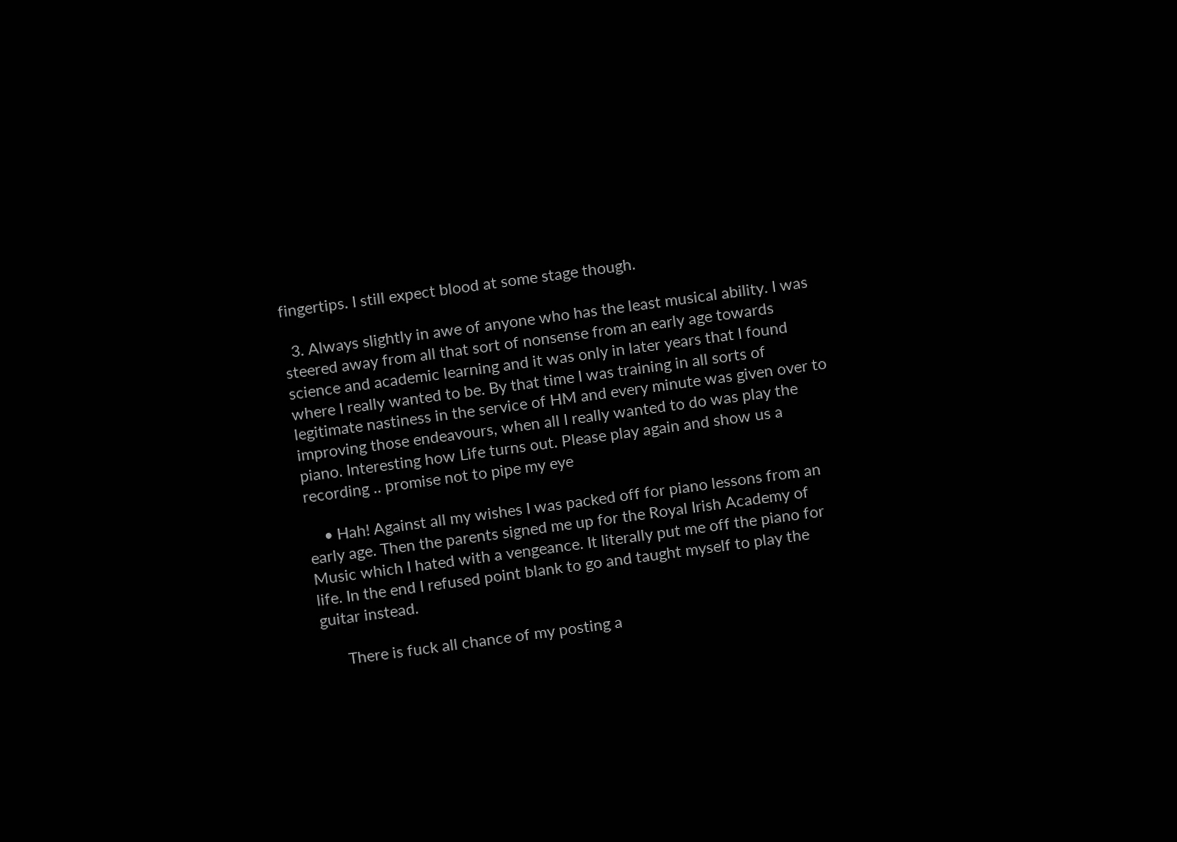fingertips. I still expect blood at some stage though.

  3. Always slightly in awe of anyone who has the least musical ability. I was steered away from all that sort of nonsense from an early age towards science and academic learning and it was only in later years that I found where I really wanted to be. By that time I was training in all sorts of legitimate nastiness in the service of HM and every minute was given over to improving those endeavours, when all I really wanted to do was play the piano. Interesting how Life turns out. Please play again and show us a recording .. promise not to pipe my eye

    • Hah! Against all my wishes I was packed off for piano lessons from an early age. Then the parents signed me up for the Royal Irish Academy of Music which I hated with a vengeance. It literally put me off the piano for life. In the end I refused point blank to go and taught myself to play the guitar instead.

      There is fuck all chance of my posting a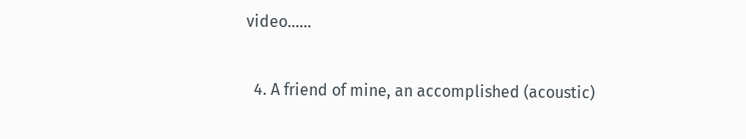video……

  4. A friend of mine, an accomplished (acoustic)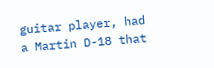guitar player, had a Martin D-18 that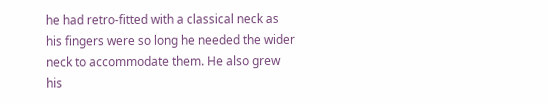he had retro-fitted with a classical neck as his fingers were so long he needed the wider neck to accommodate them. He also grew his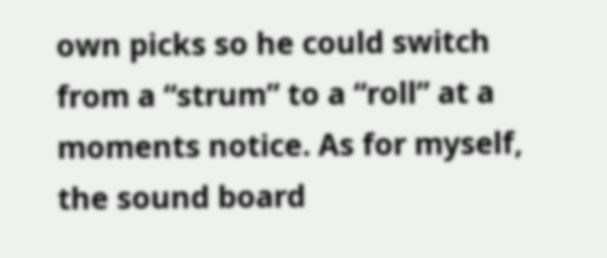own picks so he could switch from a “strum” to a “roll” at a moments notice. As for myself, the sound board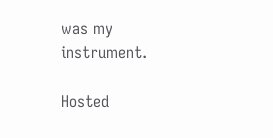was my instrument.

Hosted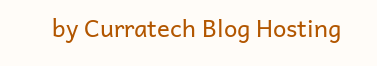by Curratech Blog Hosting